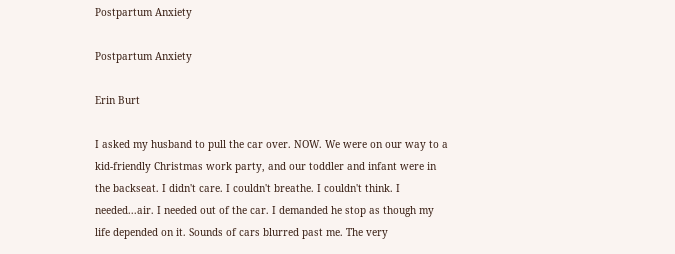Postpartum Anxiety

Postpartum Anxiety

Erin Burt

I asked my husband to pull the car over. NOW. We were on our way to a kid-friendly Christmas work party, and our toddler and infant were in the backseat. I didn't care. I couldn't breathe. I couldn't think. I needed...air. I needed out of the car. I demanded he stop as though my life depended on it. Sounds of cars blurred past me. The very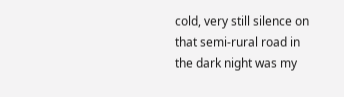cold, very still silence on that semi-rural road in the dark night was my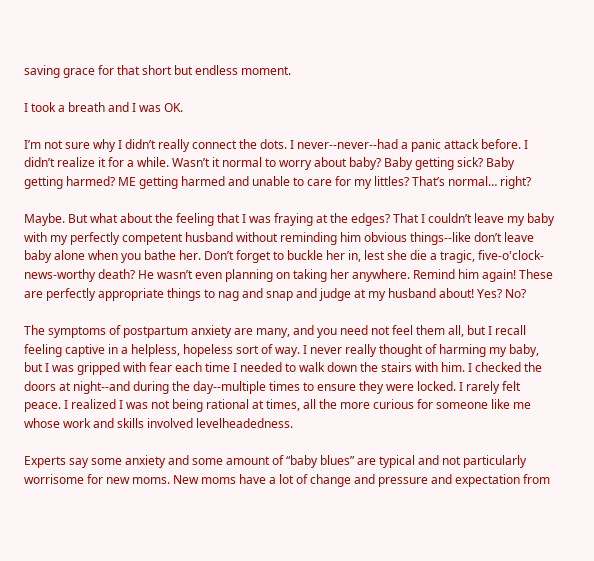saving grace for that short but endless moment.

I took a breath and I was OK.

I’m not sure why I didn’t really connect the dots. I never--never--had a panic attack before. I didn’t realize it for a while. Wasn’t it normal to worry about baby? Baby getting sick? Baby getting harmed? ME getting harmed and unable to care for my littles? That’s normal… right?

Maybe. But what about the feeling that I was fraying at the edges? That I couldn’t leave my baby with my perfectly competent husband without reminding him obvious things--like don’t leave baby alone when you bathe her. Don’t forget to buckle her in, lest she die a tragic, five-o'clock-news-worthy death? He wasn’t even planning on taking her anywhere. Remind him again! These are perfectly appropriate things to nag and snap and judge at my husband about! Yes? No?

The symptoms of postpartum anxiety are many, and you need not feel them all, but I recall feeling captive in a helpless, hopeless sort of way. I never really thought of harming my baby, but I was gripped with fear each time I needed to walk down the stairs with him. I checked the doors at night--and during the day--multiple times to ensure they were locked. I rarely felt peace. I realized I was not being rational at times, all the more curious for someone like me whose work and skills involved levelheadedness.

Experts say some anxiety and some amount of “baby blues” are typical and not particularly worrisome for new moms. New moms have a lot of change and pressure and expectation from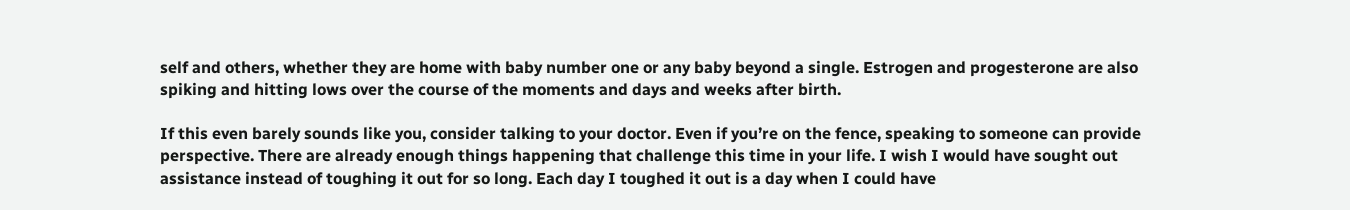self and others, whether they are home with baby number one or any baby beyond a single. Estrogen and progesterone are also spiking and hitting lows over the course of the moments and days and weeks after birth.

If this even barely sounds like you, consider talking to your doctor. Even if you’re on the fence, speaking to someone can provide perspective. There are already enough things happening that challenge this time in your life. I wish I would have sought out assistance instead of toughing it out for so long. Each day I toughed it out is a day when I could have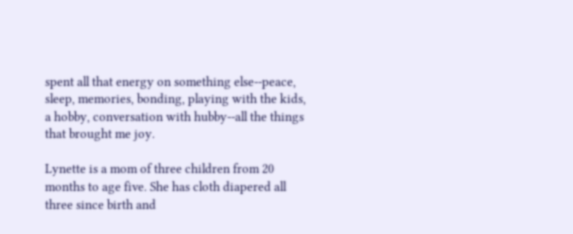spent all that energy on something else--peace, sleep, memories, bonding, playing with the kids, a hobby, conversation with hubby--all the things that brought me joy.

Lynette is a mom of three children from 20 months to age five. She has cloth diapered all three since birth and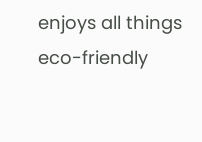enjoys all things eco-friendly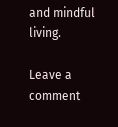and mindful living.

Leave a comment